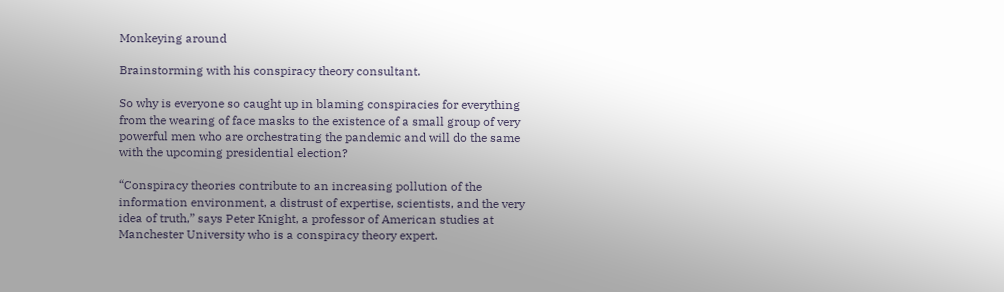Monkeying around

Brainstorming with his conspiracy theory consultant.

So why is everyone so caught up in blaming conspiracies for everything from the wearing of face masks to the existence of a small group of very powerful men who are orchestrating the pandemic and will do the same with the upcoming presidential election?

“Conspiracy theories contribute to an increasing pollution of the information environment, a distrust of expertise, scientists, and the very idea of truth,” says Peter Knight, a professor of American studies at Manchester University who is a conspiracy theory expert.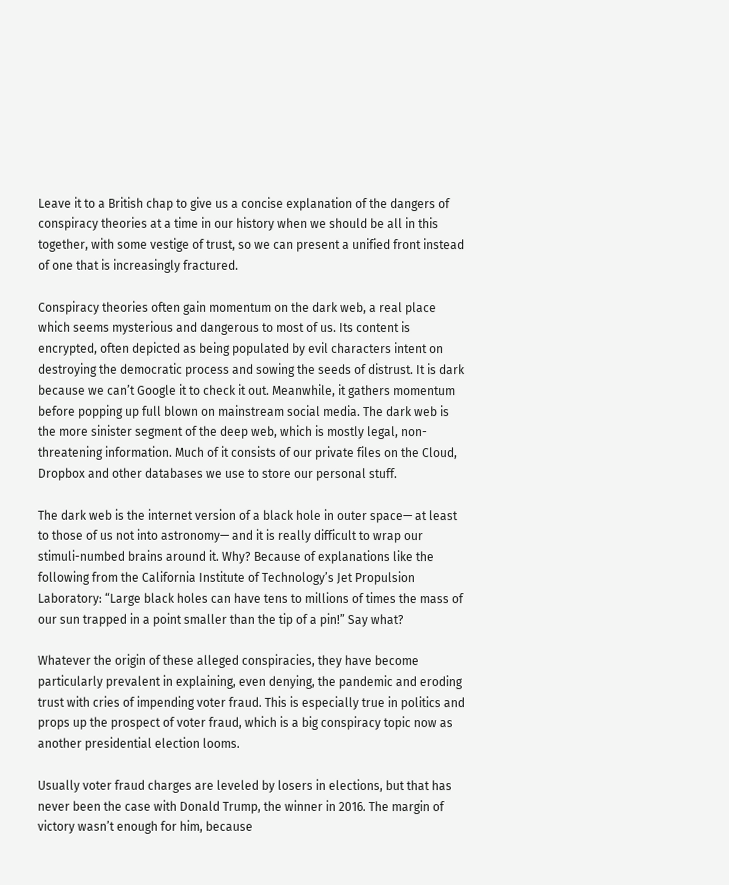Leave it to a British chap to give us a concise explanation of the dangers of conspiracy theories at a time in our history when we should be all in this together, with some vestige of trust, so we can present a unified front instead of one that is increasingly fractured.

Conspiracy theories often gain momentum on the dark web, a real place which seems mysterious and dangerous to most of us. Its content is encrypted, often depicted as being populated by evil characters intent on destroying the democratic process and sowing the seeds of distrust. It is dark because we can’t Google it to check it out. Meanwhile, it gathers momentum before popping up full blown on mainstream social media. The dark web is the more sinister segment of the deep web, which is mostly legal, non-threatening information. Much of it consists of our private files on the Cloud, Dropbox and other databases we use to store our personal stuff.

The dark web is the internet version of a black hole in outer space— at least to those of us not into astronomy— and it is really difficult to wrap our stimuli-numbed brains around it. Why? Because of explanations like the following from the California Institute of Technology’s Jet Propulsion Laboratory: “Large black holes can have tens to millions of times the mass of our sun trapped in a point smaller than the tip of a pin!” Say what?

Whatever the origin of these alleged conspiracies, they have become particularly prevalent in explaining, even denying, the pandemic and eroding trust with cries of impending voter fraud. This is especially true in politics and props up the prospect of voter fraud, which is a big conspiracy topic now as another presidential election looms.

Usually voter fraud charges are leveled by losers in elections, but that has never been the case with Donald Trump, the winner in 2016. The margin of victory wasn’t enough for him, because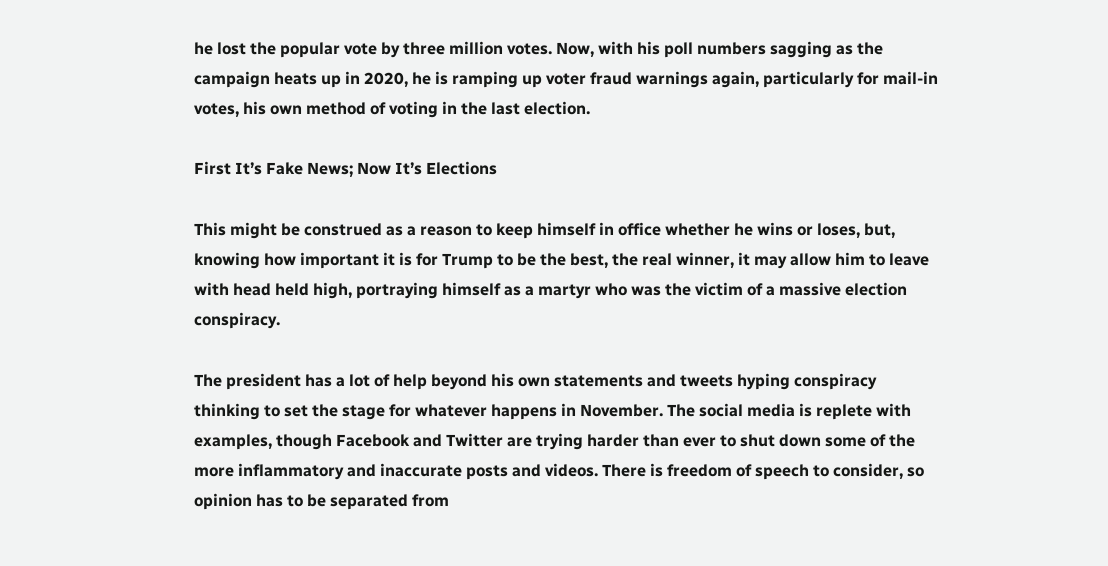he lost the popular vote by three million votes. Now, with his poll numbers sagging as the campaign heats up in 2020, he is ramping up voter fraud warnings again, particularly for mail-in votes, his own method of voting in the last election.

First It’s Fake News; Now It’s Elections

This might be construed as a reason to keep himself in office whether he wins or loses, but, knowing how important it is for Trump to be the best, the real winner, it may allow him to leave with head held high, portraying himself as a martyr who was the victim of a massive election conspiracy.

The president has a lot of help beyond his own statements and tweets hyping conspiracy thinking to set the stage for whatever happens in November. The social media is replete with examples, though Facebook and Twitter are trying harder than ever to shut down some of the more inflammatory and inaccurate posts and videos. There is freedom of speech to consider, so opinion has to be separated from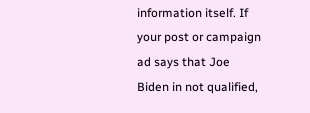information itself. If your post or campaign ad says that Joe Biden in not qualified,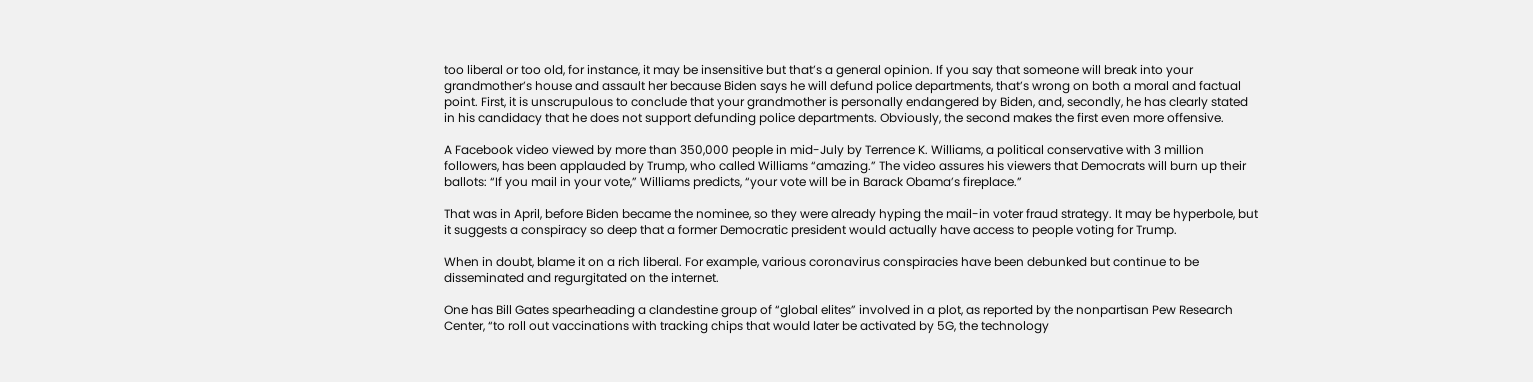too liberal or too old, for instance, it may be insensitive but that’s a general opinion. If you say that someone will break into your grandmother’s house and assault her because Biden says he will defund police departments, that’s wrong on both a moral and factual point. First, it is unscrupulous to conclude that your grandmother is personally endangered by Biden, and, secondly, he has clearly stated in his candidacy that he does not support defunding police departments. Obviously, the second makes the first even more offensive.

A Facebook video viewed by more than 350,000 people in mid-July by Terrence K. Williams, a political conservative with 3 million followers, has been applauded by Trump, who called Williams “amazing.” The video assures his viewers that Democrats will burn up their ballots: “If you mail in your vote,” Williams predicts, “your vote will be in Barack Obama’s fireplace.”

That was in April, before Biden became the nominee, so they were already hyping the mail-in voter fraud strategy. It may be hyperbole, but it suggests a conspiracy so deep that a former Democratic president would actually have access to people voting for Trump.

When in doubt, blame it on a rich liberal. For example, various coronavirus conspiracies have been debunked but continue to be disseminated and regurgitated on the internet.

One has Bill Gates spearheading a clandestine group of “global elites” involved in a plot, as reported by the nonpartisan Pew Research Center, “to roll out vaccinations with tracking chips that would later be activated by 5G, the technology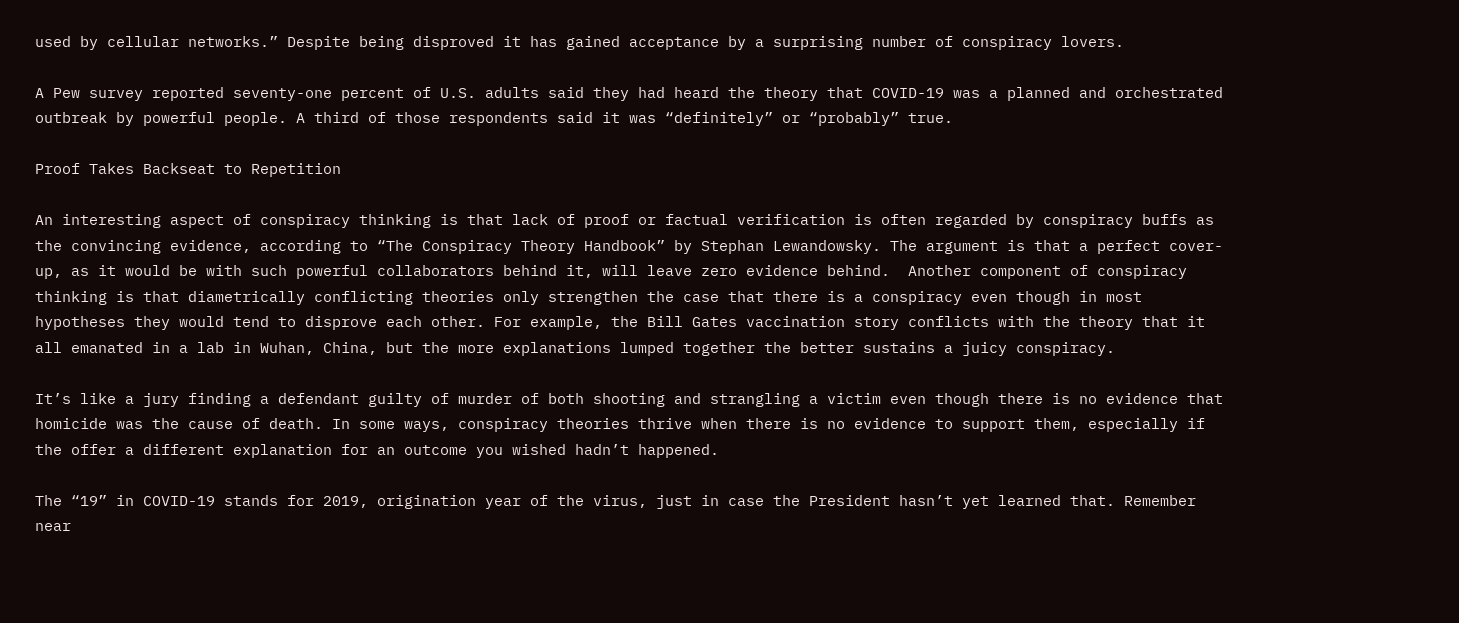used by cellular networks.” Despite being disproved it has gained acceptance by a surprising number of conspiracy lovers.

A Pew survey reported seventy-one percent of U.S. adults said they had heard the theory that COVID-19 was a planned and orchestrated outbreak by powerful people. A third of those respondents said it was “definitely” or “probably” true.

Proof Takes Backseat to Repetition

An interesting aspect of conspiracy thinking is that lack of proof or factual verification is often regarded by conspiracy buffs as the convincing evidence, according to “The Conspiracy Theory Handbook” by Stephan Lewandowsky. The argument is that a perfect cover-up, as it would be with such powerful collaborators behind it, will leave zero evidence behind.  Another component of conspiracy thinking is that diametrically conflicting theories only strengthen the case that there is a conspiracy even though in most hypotheses they would tend to disprove each other. For example, the Bill Gates vaccination story conflicts with the theory that it all emanated in a lab in Wuhan, China, but the more explanations lumped together the better sustains a juicy conspiracy.

It’s like a jury finding a defendant guilty of murder of both shooting and strangling a victim even though there is no evidence that homicide was the cause of death. In some ways, conspiracy theories thrive when there is no evidence to support them, especially if the offer a different explanation for an outcome you wished hadn’t happened.

The “19” in COVID-19 stands for 2019, origination year of the virus, just in case the President hasn’t yet learned that. Remember near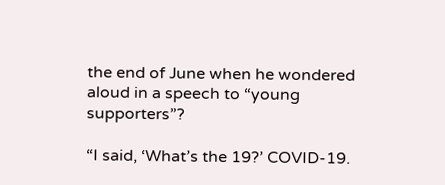the end of June when he wondered aloud in a speech to “young supporters”?

“I said, ‘What’s the 19?’ COVID-19.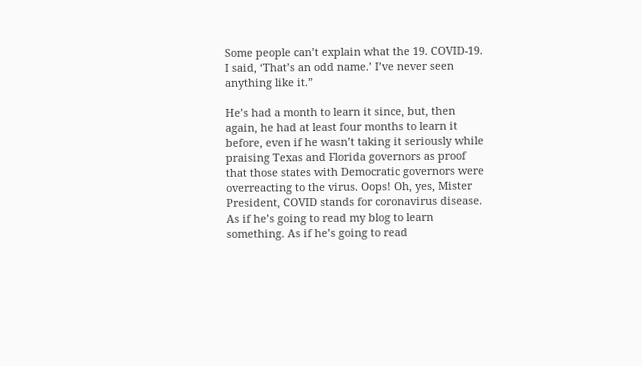Some people can’t explain what the 19. COVID-19. I said, ‘That’s an odd name.’ I’ve never seen anything like it.”

He’s had a month to learn it since, but, then again, he had at least four months to learn it before, even if he wasn’t taking it seriously while praising Texas and Florida governors as proof that those states with Democratic governors were overreacting to the virus. Oops! Oh, yes, Mister President, COVID stands for coronavirus disease. As if he’s going to read my blog to learn something. As if he’s going to read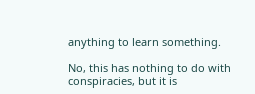anything to learn something.

No, this has nothing to do with conspiracies, but it is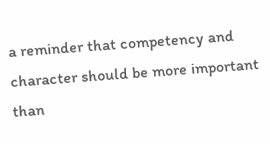a reminder that competency and character should be more important than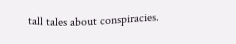tall tales about conspiracies.